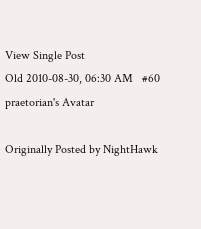View Single Post
Old 2010-08-30, 06:30 AM   #60
praetorian's Avatar

Originally Posted by NightHawk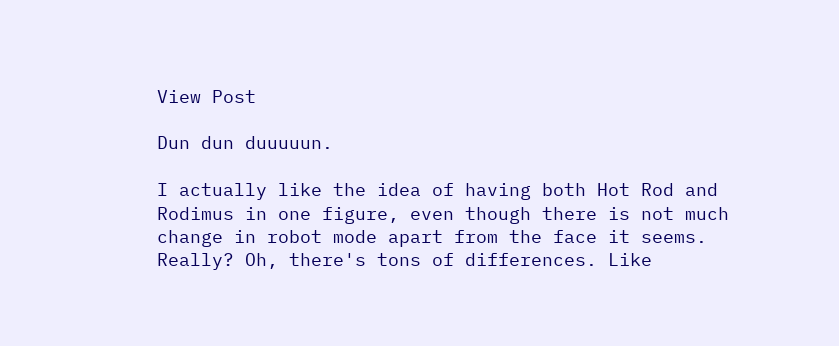View Post

Dun dun duuuuun.

I actually like the idea of having both Hot Rod and Rodimus in one figure, even though there is not much change in robot mode apart from the face it seems.
Really? Oh, there's tons of differences. Like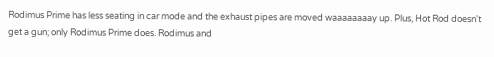Rodimus Prime has less seating in car mode and the exhaust pipes are moved waaaaaaaay up. Plus, Hot Rod doesn't get a gun; only Rodimus Prime does. Rodimus and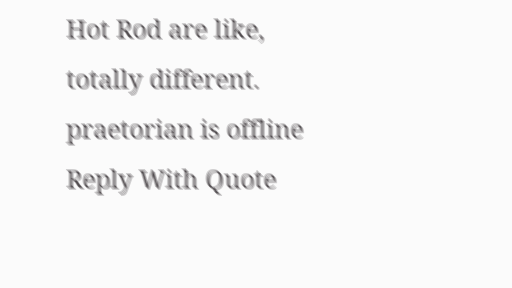Hot Rod are like, totally different.
praetorian is offline   Reply With Quote